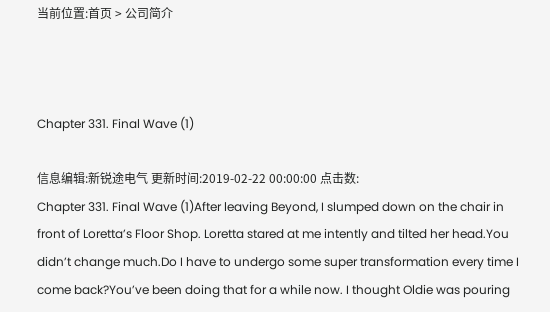当前位置:首页 > 公司简介



Chapter 331. Final Wave (1)

信息编辑:新锐途电气 更新时间:2019-02-22 00:00:00 点击数:
Chapter 331. Final Wave (1)After leaving Beyond, I slumped down on the chair in front of Loretta’s Floor Shop. Loretta stared at me intently and tilted her head.You didn’t change much.Do I have to undergo some super transformation every time I come back?You’ve been doing that for a while now. I thought Oldie was pouring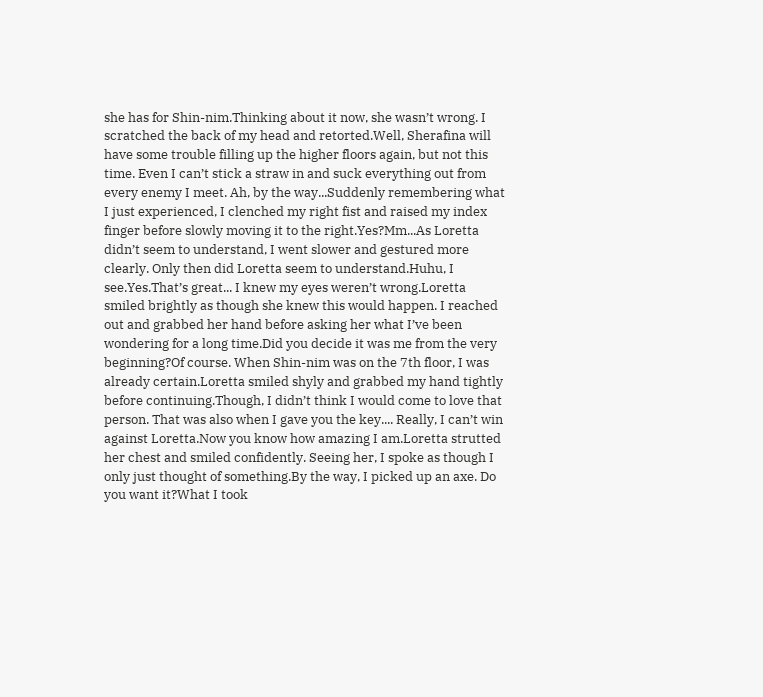she has for Shin-nim.Thinking about it now, she wasn’t wrong. I scratched the back of my head and retorted.Well, Sherafina will have some trouble filling up the higher floors again, but not this time. Even I can’t stick a straw in and suck everything out from every enemy I meet. Ah, by the way...Suddenly remembering what I just experienced, I clenched my right fist and raised my index finger before slowly moving it to the right.Yes?Mm...As Loretta didn’t seem to understand, I went slower and gestured more clearly. Only then did Loretta seem to understand.Huhu, I see.Yes.That’s great... I knew my eyes weren’t wrong.Loretta smiled brightly as though she knew this would happen. I reached out and grabbed her hand before asking her what I’ve been wondering for a long time.Did you decide it was me from the very beginning?Of course. When Shin-nim was on the 7th floor, I was already certain.Loretta smiled shyly and grabbed my hand tightly before continuing.Though, I didn’t think I would come to love that person. That was also when I gave you the key.... Really, I can’t win against Loretta.Now you know how amazing I am.Loretta strutted her chest and smiled confidently. Seeing her, I spoke as though I only just thought of something.By the way, I picked up an axe. Do you want it?What I took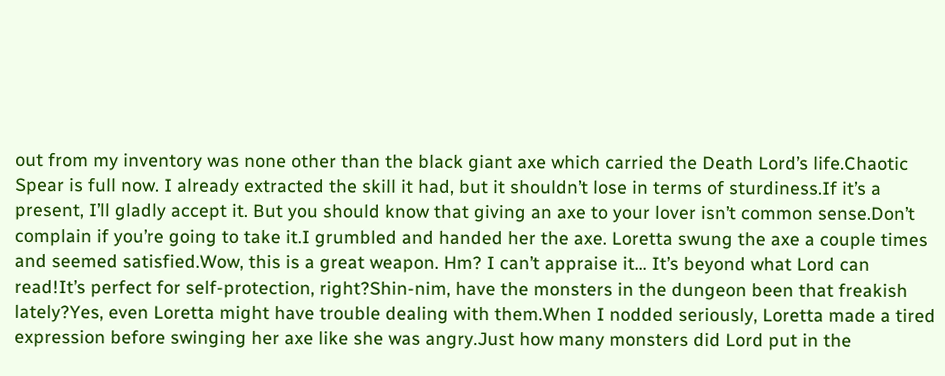out from my inventory was none other than the black giant axe which carried the Death Lord’s life.Chaotic Spear is full now. I already extracted the skill it had, but it shouldn’t lose in terms of sturdiness.If it’s a present, I’ll gladly accept it. But you should know that giving an axe to your lover isn’t common sense.Don’t complain if you’re going to take it.I grumbled and handed her the axe. Loretta swung the axe a couple times and seemed satisfied.Wow, this is a great weapon. Hm? I can’t appraise it... It’s beyond what Lord can read!It’s perfect for self-protection, right?Shin-nim, have the monsters in the dungeon been that freakish lately?Yes, even Loretta might have trouble dealing with them.When I nodded seriously, Loretta made a tired expression before swinging her axe like she was angry.Just how many monsters did Lord put in the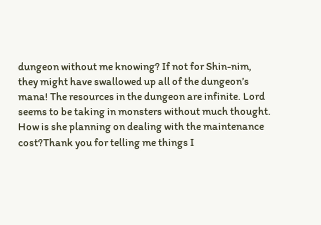dungeon without me knowing? If not for Shin-nim, they might have swallowed up all of the dungeon’s mana! The resources in the dungeon are infinite. Lord seems to be taking in monsters without much thought. How is she planning on dealing with the maintenance cost?Thank you for telling me things I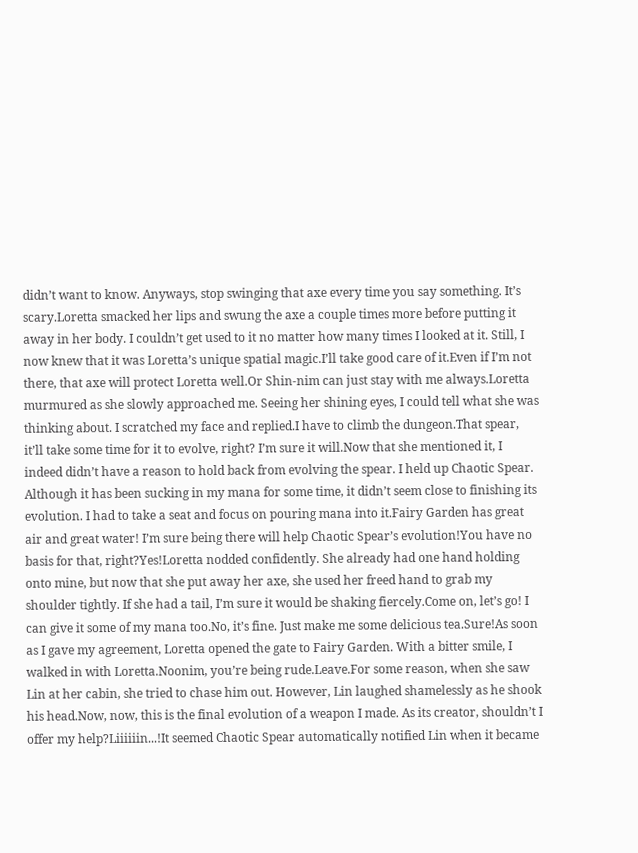didn’t want to know. Anyways, stop swinging that axe every time you say something. It’s scary.Loretta smacked her lips and swung the axe a couple times more before putting it away in her body. I couldn’t get used to it no matter how many times I looked at it. Still, I now knew that it was Loretta’s unique spatial magic.I’ll take good care of it.Even if I’m not there, that axe will protect Loretta well.Or Shin-nim can just stay with me always.Loretta murmured as she slowly approached me. Seeing her shining eyes, I could tell what she was thinking about. I scratched my face and replied.I have to climb the dungeon.That spear, it’ll take some time for it to evolve, right? I’m sure it will.Now that she mentioned it, I indeed didn’t have a reason to hold back from evolving the spear. I held up Chaotic Spear. Although it has been sucking in my mana for some time, it didn’t seem close to finishing its evolution. I had to take a seat and focus on pouring mana into it.Fairy Garden has great air and great water! I’m sure being there will help Chaotic Spear’s evolution!You have no basis for that, right?Yes!Loretta nodded confidently. She already had one hand holding onto mine, but now that she put away her axe, she used her freed hand to grab my shoulder tightly. If she had a tail, I’m sure it would be shaking fiercely.Come on, let’s go! I can give it some of my mana too.No, it’s fine. Just make me some delicious tea.Sure!As soon as I gave my agreement, Loretta opened the gate to Fairy Garden. With a bitter smile, I walked in with Loretta.Noonim, you’re being rude.Leave.For some reason, when she saw Lin at her cabin, she tried to chase him out. However, Lin laughed shamelessly as he shook his head.Now, now, this is the final evolution of a weapon I made. As its creator, shouldn’t I offer my help?Liiiiiin...!It seemed Chaotic Spear automatically notified Lin when it became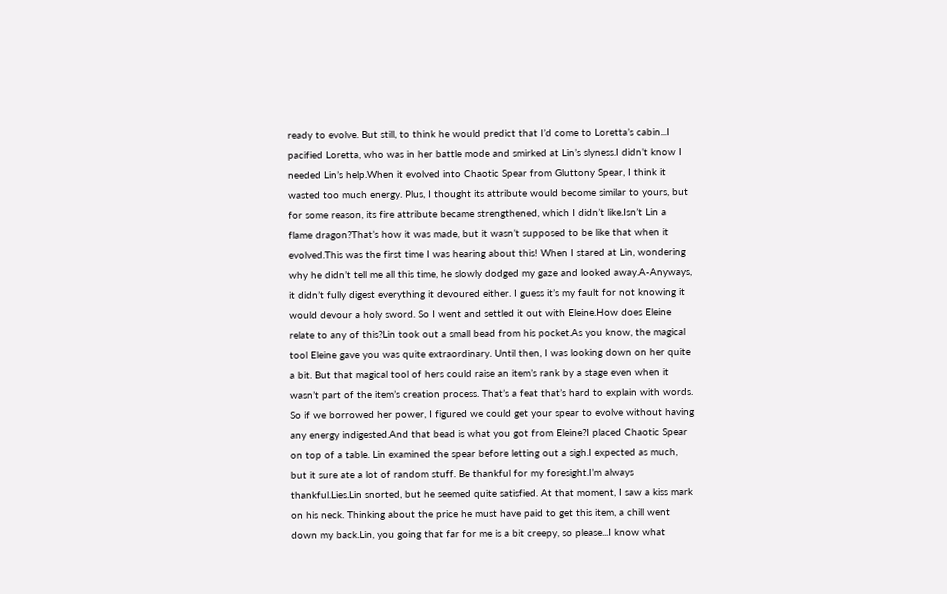ready to evolve. But still, to think he would predict that I’d come to Loretta’s cabin...I pacified Loretta, who was in her battle mode and smirked at Lin’s slyness.I didn’t know I needed Lin’s help.When it evolved into Chaotic Spear from Gluttony Spear, I think it wasted too much energy. Plus, I thought its attribute would become similar to yours, but for some reason, its fire attribute became strengthened, which I didn’t like.Isn’t Lin a flame dragon?That’s how it was made, but it wasn’t supposed to be like that when it evolved.This was the first time I was hearing about this! When I stared at Lin, wondering why he didn’t tell me all this time, he slowly dodged my gaze and looked away.A-Anyways, it didn’t fully digest everything it devoured either. I guess it’s my fault for not knowing it would devour a holy sword. So I went and settled it out with Eleine.How does Eleine relate to any of this?Lin took out a small bead from his pocket.As you know, the magical tool Eleine gave you was quite extraordinary. Until then, I was looking down on her quite a bit. But that magical tool of hers could raise an item’s rank by a stage even when it wasn’t part of the item’s creation process. That’s a feat that’s hard to explain with words. So if we borrowed her power, I figured we could get your spear to evolve without having any energy indigested.And that bead is what you got from Eleine?I placed Chaotic Spear on top of a table. Lin examined the spear before letting out a sigh.I expected as much, but it sure ate a lot of random stuff. Be thankful for my foresight.I’m always thankful.Lies.Lin snorted, but he seemed quite satisfied. At that moment, I saw a kiss mark on his neck. Thinking about the price he must have paid to get this item, a chill went down my back.Lin, you going that far for me is a bit creepy, so please...I know what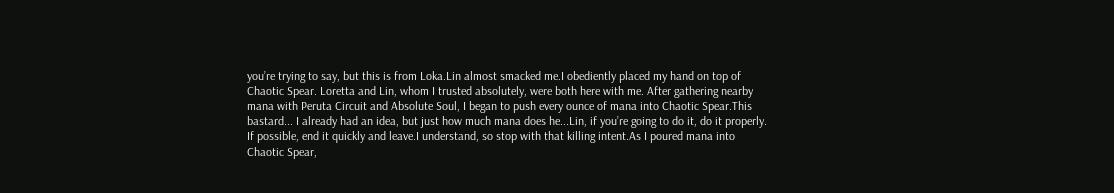you’re trying to say, but this is from Loka.Lin almost smacked me.I obediently placed my hand on top of Chaotic Spear. Loretta and Lin, whom I trusted absolutely, were both here with me. After gathering nearby mana with Peruta Circuit and Absolute Soul, I began to push every ounce of mana into Chaotic Spear.This bastard... I already had an idea, but just how much mana does he...Lin, if you’re going to do it, do it properly. If possible, end it quickly and leave.I understand, so stop with that killing intent.As I poured mana into Chaotic Spear,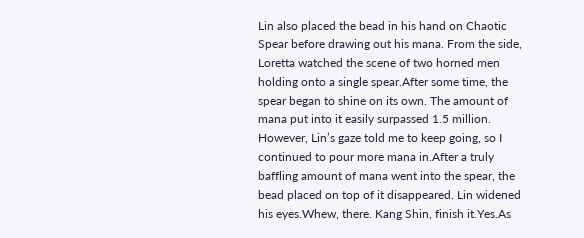Lin also placed the bead in his hand on Chaotic Spear before drawing out his mana. From the side, Loretta watched the scene of two horned men holding onto a single spear.After some time, the spear began to shine on its own. The amount of mana put into it easily surpassed 1.5 million. However, Lin’s gaze told me to keep going, so I continued to pour more mana in.After a truly baffling amount of mana went into the spear, the bead placed on top of it disappeared. Lin widened his eyes.Whew, there. Kang Shin, finish it.Yes.As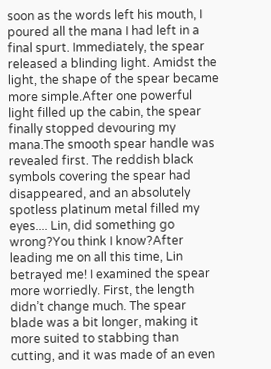soon as the words left his mouth, I poured all the mana I had left in a final spurt. Immediately, the spear released a blinding light. Amidst the light, the shape of the spear became more simple.After one powerful light filled up the cabin, the spear finally stopped devouring my mana.The smooth spear handle was revealed first. The reddish black symbols covering the spear had disappeared, and an absolutely spotless platinum metal filled my eyes.... Lin, did something go wrong?You think I know?After leading me on all this time, Lin betrayed me! I examined the spear more worriedly. First, the length didn’t change much. The spear blade was a bit longer, making it more suited to stabbing than cutting, and it was made of an even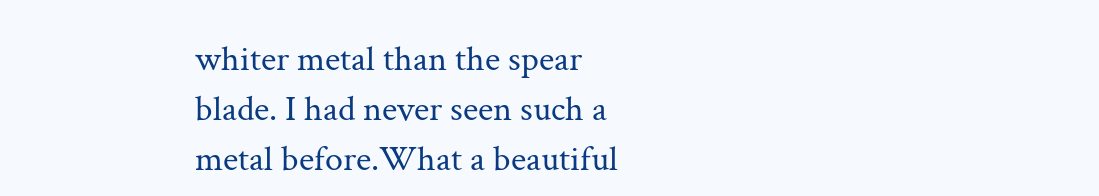whiter metal than the spear blade. I had never seen such a metal before.What a beautiful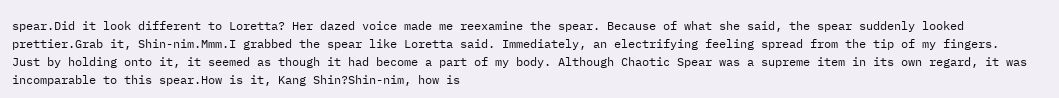spear.Did it look different to Loretta? Her dazed voice made me reexamine the spear. Because of what she said, the spear suddenly looked prettier.Grab it, Shin-nim.Mmm.I grabbed the spear like Loretta said. Immediately, an electrifying feeling spread from the tip of my fingers. Just by holding onto it, it seemed as though it had become a part of my body. Although Chaotic Spear was a supreme item in its own regard, it was incomparable to this spear.How is it, Kang Shin?Shin-nim, how is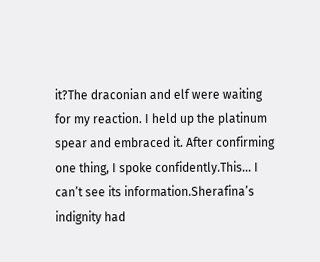it?The draconian and elf were waiting for my reaction. I held up the platinum spear and embraced it. After confirming one thing, I spoke confidently.This... I can’t see its information.Sherafina’s indignity had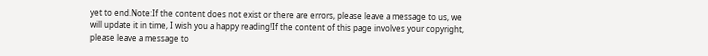yet to end.Note:If the content does not exist or there are errors, please leave a message to us, we will update it in time, I wish you a happy reading!If the content of this page involves your copyright, please leave a message to